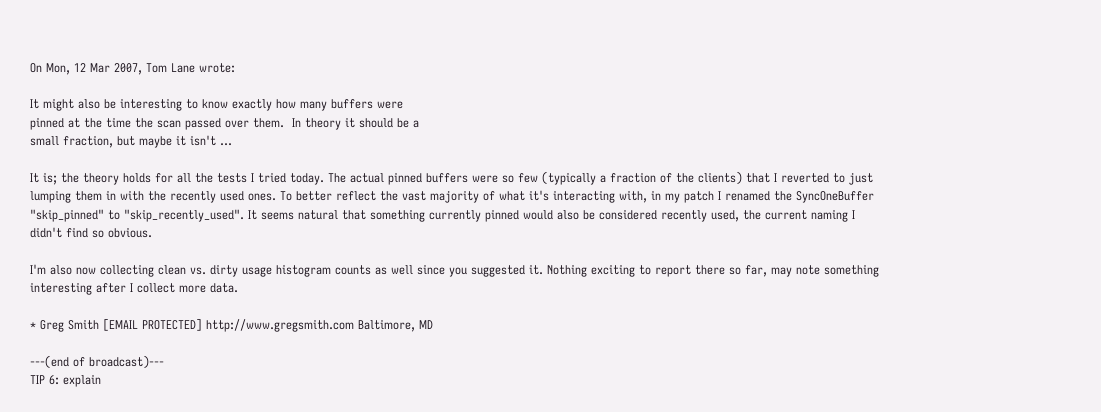On Mon, 12 Mar 2007, Tom Lane wrote:

It might also be interesting to know exactly how many buffers were
pinned at the time the scan passed over them.  In theory it should be a
small fraction, but maybe it isn't ...

It is; the theory holds for all the tests I tried today. The actual pinned buffers were so few (typically a fraction of the clients) that I reverted to just lumping them in with the recently used ones. To better reflect the vast majority of what it's interacting with, in my patch I renamed the SyncOneBuffer "skip_pinned" to "skip_recently_used". It seems natural that something currently pinned would also be considered recently used, the current naming I didn't find so obvious.

I'm also now collecting clean vs. dirty usage histogram counts as well since you suggested it. Nothing exciting to report there so far, may note something interesting after I collect more data.

* Greg Smith [EMAIL PROTECTED] http://www.gregsmith.com Baltimore, MD

---(end of broadcast)---
TIP 6: explain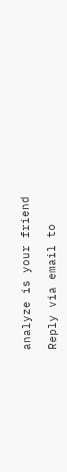analyze is your friend

Reply via email to